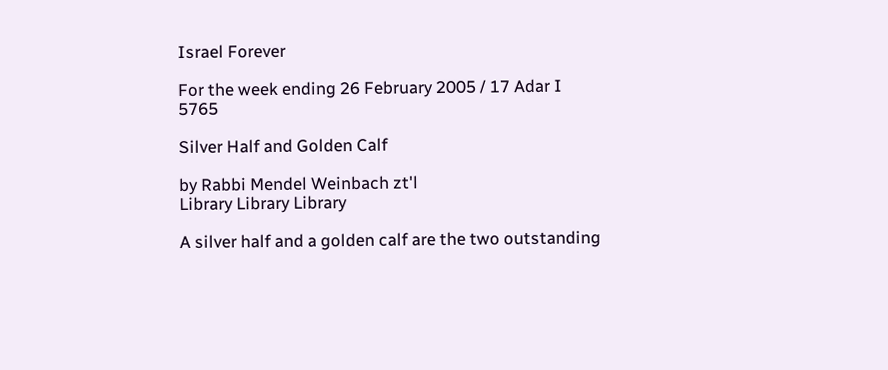Israel Forever

For the week ending 26 February 2005 / 17 Adar I 5765

Silver Half and Golden Calf

by Rabbi Mendel Weinbach zt'l
Library Library Library

A silver half and a golden calf are the two outstanding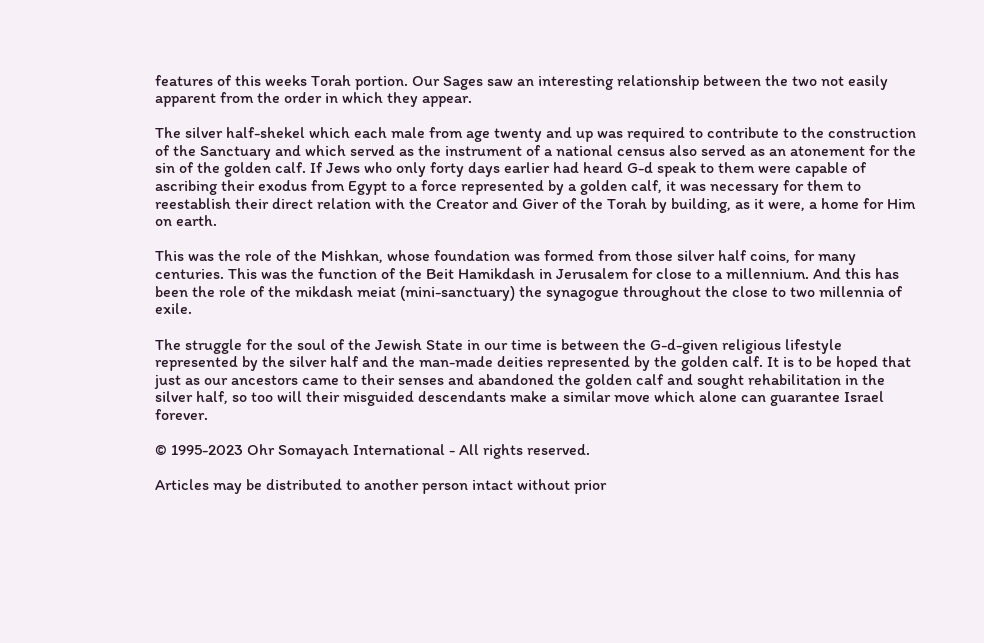features of this weeks Torah portion. Our Sages saw an interesting relationship between the two not easily apparent from the order in which they appear.

The silver half-shekel which each male from age twenty and up was required to contribute to the construction of the Sanctuary and which served as the instrument of a national census also served as an atonement for the sin of the golden calf. If Jews who only forty days earlier had heard G-d speak to them were capable of ascribing their exodus from Egypt to a force represented by a golden calf, it was necessary for them to reestablish their direct relation with the Creator and Giver of the Torah by building, as it were, a home for Him on earth.

This was the role of the Mishkan, whose foundation was formed from those silver half coins, for many centuries. This was the function of the Beit Hamikdash in Jerusalem for close to a millennium. And this has been the role of the mikdash meiat (mini-sanctuary) the synagogue throughout the close to two millennia of exile.

The struggle for the soul of the Jewish State in our time is between the G-d-given religious lifestyle represented by the silver half and the man-made deities represented by the golden calf. It is to be hoped that just as our ancestors came to their senses and abandoned the golden calf and sought rehabilitation in the silver half, so too will their misguided descendants make a similar move which alone can guarantee Israel forever.

© 1995-2023 Ohr Somayach International - All rights reserved.

Articles may be distributed to another person intact without prior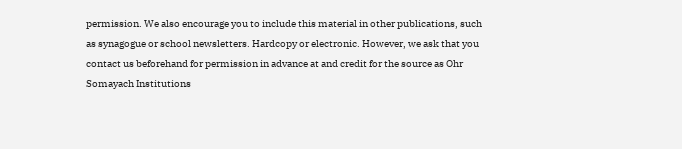permission. We also encourage you to include this material in other publications, such as synagogue or school newsletters. Hardcopy or electronic. However, we ask that you contact us beforehand for permission in advance at and credit for the source as Ohr Somayach Institutions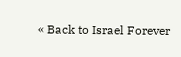« Back to Israel Forever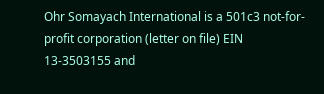Ohr Somayach International is a 501c3 not-for-profit corporation (letter on file) EIN 13-3503155 and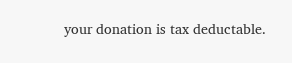your donation is tax deductable.